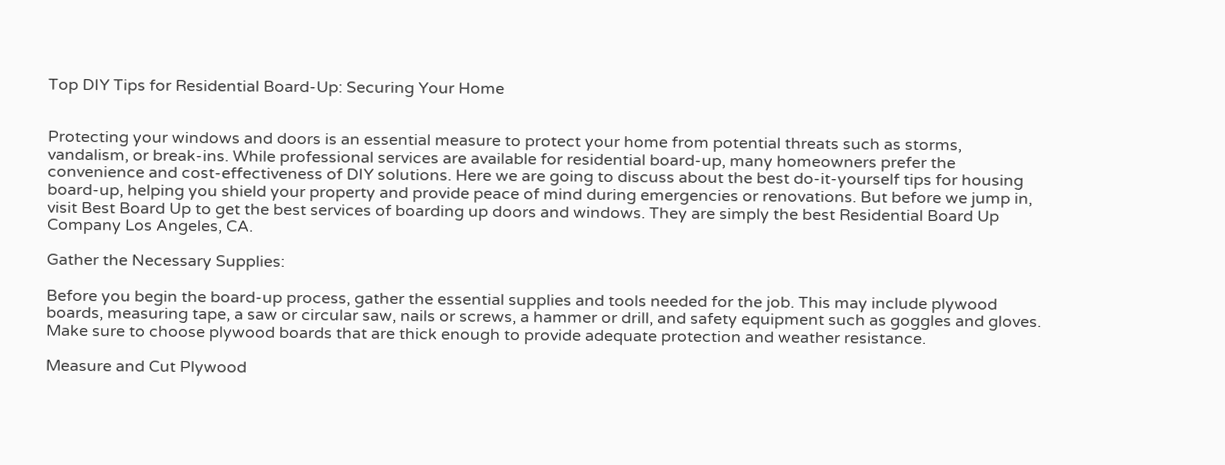Top DIY Tips for Residential Board-Up: Securing Your Home


Protecting your windows and doors is an essential measure to protect your home from potential threats such as storms, vandalism, or break-ins. While professional services are available for residential board-up, many homeowners prefer the convenience and cost-effectiveness of DIY solutions. Here we are going to discuss about the best do-it-yourself tips for housing board-up, helping you shield your property and provide peace of mind during emergencies or renovations. But before we jump in, visit Best Board Up to get the best services of boarding up doors and windows. They are simply the best Residential Board Up Company Los Angeles, CA.

Gather the Necessary Supplies:

Before you begin the board-up process, gather the essential supplies and tools needed for the job. This may include plywood boards, measuring tape, a saw or circular saw, nails or screws, a hammer or drill, and safety equipment such as goggles and gloves. Make sure to choose plywood boards that are thick enough to provide adequate protection and weather resistance.

Measure and Cut Plywood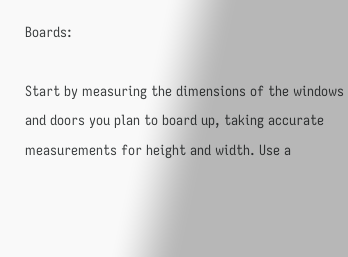Boards:

Start by measuring the dimensions of the windows and doors you plan to board up, taking accurate measurements for height and width. Use a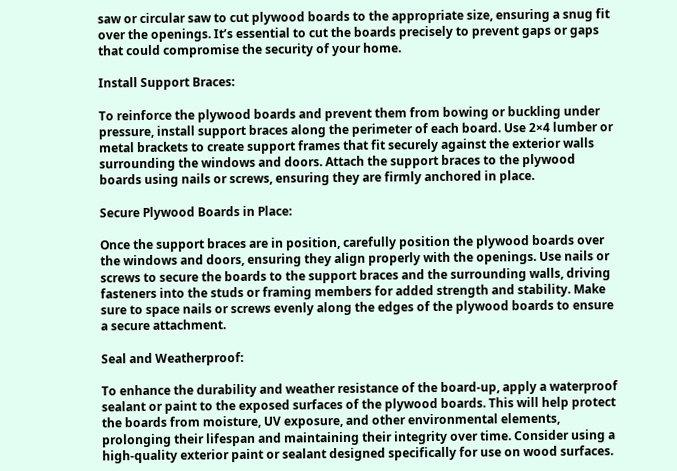saw or circular saw to cut plywood boards to the appropriate size, ensuring a snug fit over the openings. It’s essential to cut the boards precisely to prevent gaps or gaps that could compromise the security of your home.

Install Support Braces:

To reinforce the plywood boards and prevent them from bowing or buckling under pressure, install support braces along the perimeter of each board. Use 2×4 lumber or metal brackets to create support frames that fit securely against the exterior walls surrounding the windows and doors. Attach the support braces to the plywood boards using nails or screws, ensuring they are firmly anchored in place.

Secure Plywood Boards in Place:

Once the support braces are in position, carefully position the plywood boards over the windows and doors, ensuring they align properly with the openings. Use nails or screws to secure the boards to the support braces and the surrounding walls, driving fasteners into the studs or framing members for added strength and stability. Make sure to space nails or screws evenly along the edges of the plywood boards to ensure a secure attachment.

Seal and Weatherproof:

To enhance the durability and weather resistance of the board-up, apply a waterproof sealant or paint to the exposed surfaces of the plywood boards. This will help protect the boards from moisture, UV exposure, and other environmental elements, prolonging their lifespan and maintaining their integrity over time. Consider using a high-quality exterior paint or sealant designed specifically for use on wood surfaces.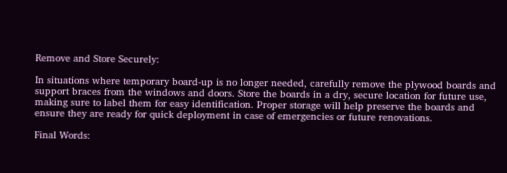Remove and Store Securely:

In situations where temporary board-up is no longer needed, carefully remove the plywood boards and support braces from the windows and doors. Store the boards in a dry, secure location for future use, making sure to label them for easy identification. Proper storage will help preserve the boards and ensure they are ready for quick deployment in case of emergencies or future renovations.

Final Words: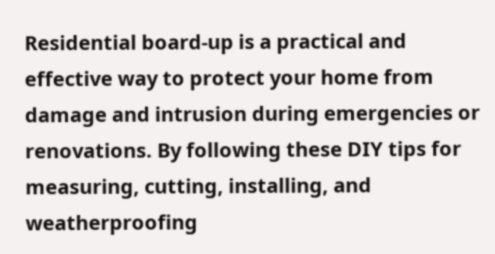Residential board-up is a practical and effective way to protect your home from damage and intrusion during emergencies or renovations. By following these DIY tips for measuring, cutting, installing, and weatherproofing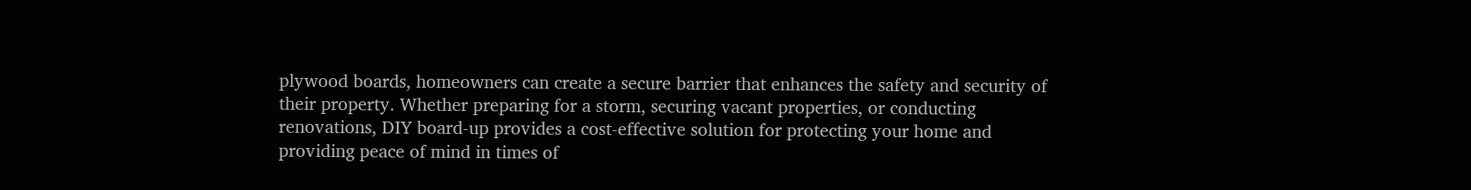plywood boards, homeowners can create a secure barrier that enhances the safety and security of their property. Whether preparing for a storm, securing vacant properties, or conducting renovations, DIY board-up provides a cost-effective solution for protecting your home and providing peace of mind in times of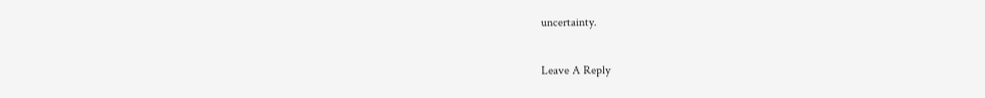uncertainty.

Leave A Reply